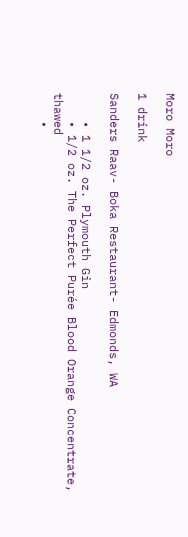Moro Moro

1 drink

Sanders Raav- Boka Restaurant- Edmonds, WA

    • 1 1/2 oz. Plymouth Gin
    • 1/2 oz. The Perfect Purée Blood Orange Concentrate,  thawed
    •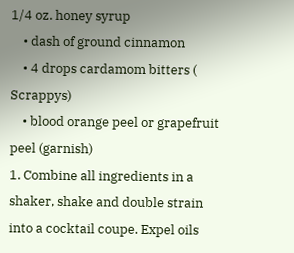1/4 oz. honey syrup
    • dash of ground cinnamon
    • 4 drops cardamom bitters ( Scrappys)
    • blood orange peel or grapefruit peel (garnish)
1. Combine all ingredients in a shaker, shake and double strain into a cocktail coupe. Expel oils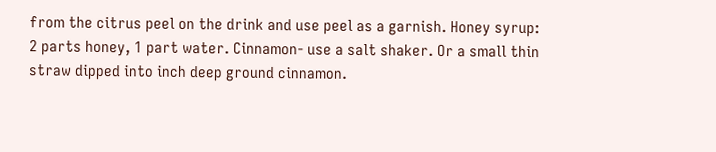from the citrus peel on the drink and use peel as a garnish. Honey syrup: 2 parts honey, 1 part water. Cinnamon- use a salt shaker. Or a small thin straw dipped into inch deep ground cinnamon.